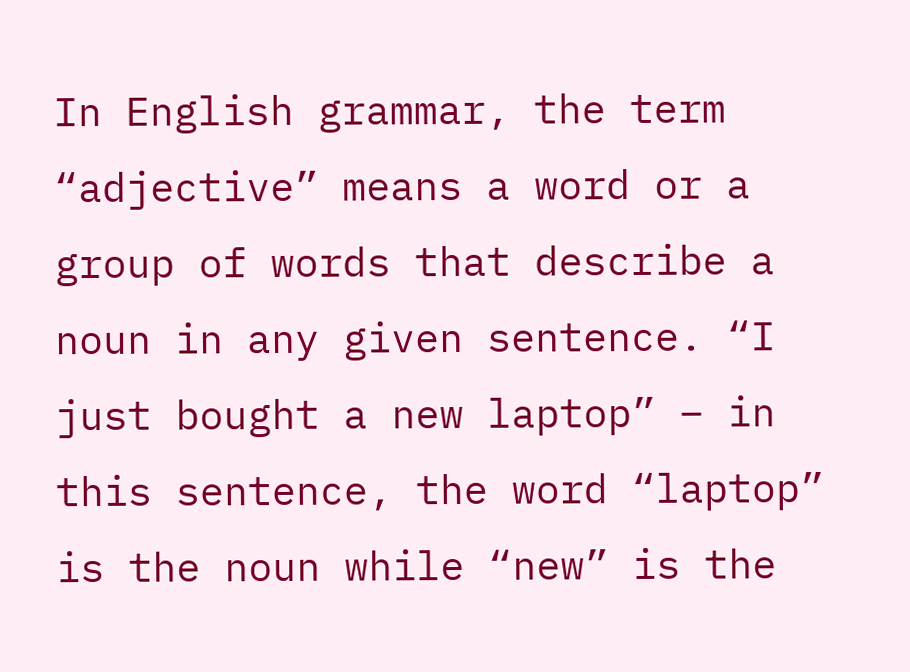In English grammar, the term “adjective” means a word or a group of words that describe a noun in any given sentence. “I just bought a new laptop” – in this sentence, the word “laptop” is the noun while “new” is the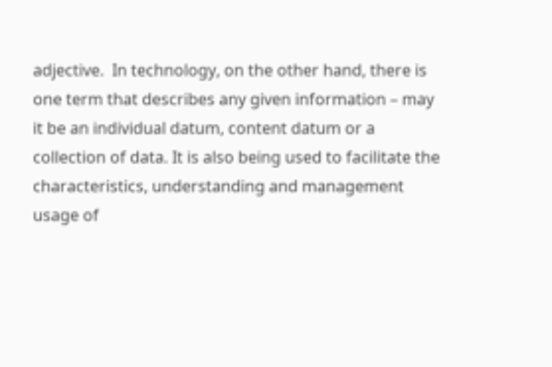adjective.  In technology, on the other hand, there is one term that describes any given information – may it be an individual datum, content datum or a collection of data. It is also being used to facilitate the characteristics, understanding and management usage of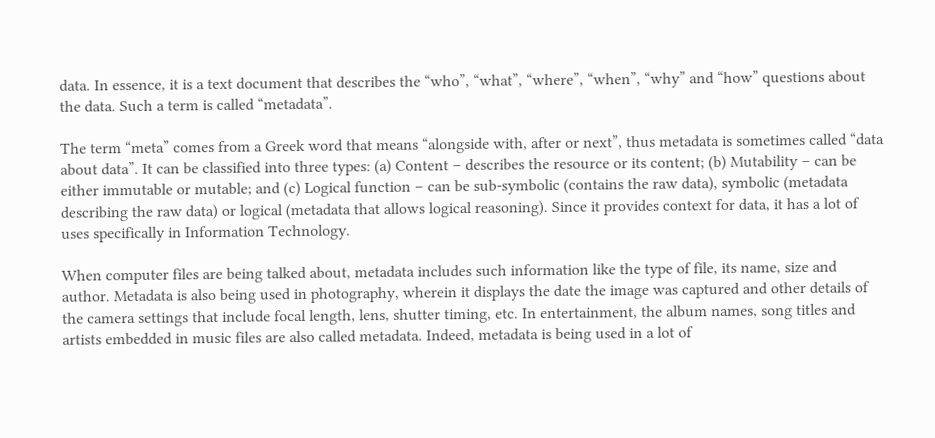data. In essence, it is a text document that describes the “who”, “what”, “where”, “when”, “why” and “how” questions about the data. Such a term is called “metadata”.

The term “meta” comes from a Greek word that means “alongside with, after or next”, thus metadata is sometimes called “data about data”. It can be classified into three types: (a) Content – describes the resource or its content; (b) Mutability – can be either immutable or mutable; and (c) Logical function – can be sub-symbolic (contains the raw data), symbolic (metadata describing the raw data) or logical (metadata that allows logical reasoning). Since it provides context for data, it has a lot of uses specifically in Information Technology.

When computer files are being talked about, metadata includes such information like the type of file, its name, size and author. Metadata is also being used in photography, wherein it displays the date the image was captured and other details of the camera settings that include focal length, lens, shutter timing, etc. In entertainment, the album names, song titles and artists embedded in music files are also called metadata. Indeed, metadata is being used in a lot of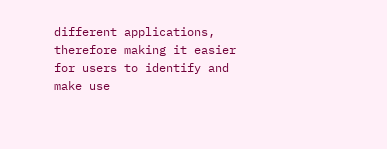different applications, therefore making it easier for users to identify and make use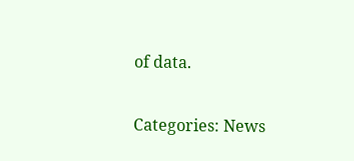of data.

Categories: News